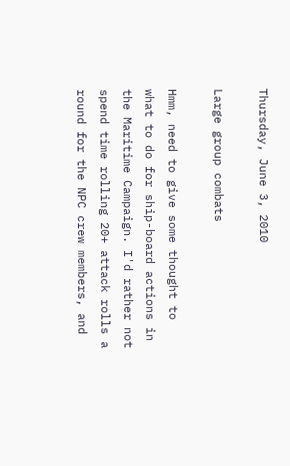Thursday, June 3, 2010

Large group combats

Hmm, need to give some thought to what to do for ship-board actions in the Maritime Campaign. I'd rather not spend time rolling 20+ attack rolls a round for the NPC crew members, and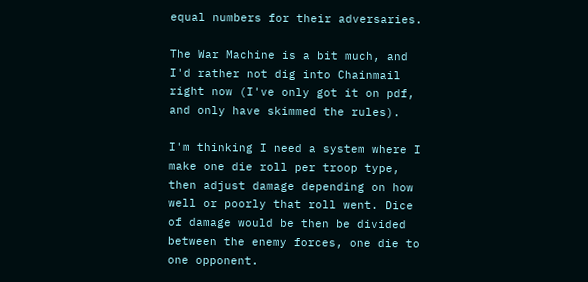equal numbers for their adversaries.

The War Machine is a bit much, and I'd rather not dig into Chainmail right now (I've only got it on pdf, and only have skimmed the rules).

I'm thinking I need a system where I make one die roll per troop type, then adjust damage depending on how well or poorly that roll went. Dice of damage would be then be divided between the enemy forces, one die to one opponent.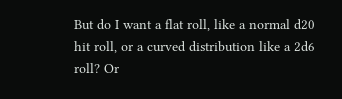But do I want a flat roll, like a normal d20 hit roll, or a curved distribution like a 2d6 roll? Or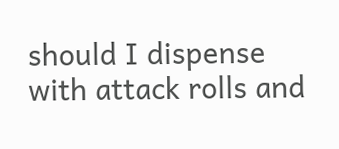should I dispense with attack rolls and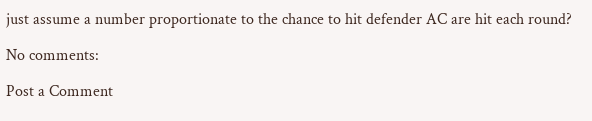just assume a number proportionate to the chance to hit defender AC are hit each round?

No comments:

Post a Comment